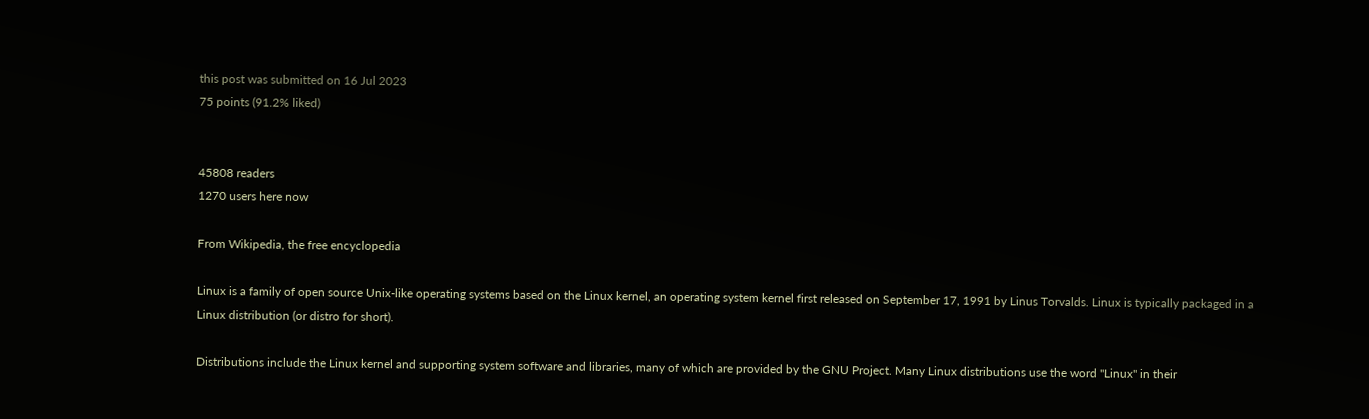this post was submitted on 16 Jul 2023
75 points (91.2% liked)


45808 readers
1270 users here now

From Wikipedia, the free encyclopedia

Linux is a family of open source Unix-like operating systems based on the Linux kernel, an operating system kernel first released on September 17, 1991 by Linus Torvalds. Linux is typically packaged in a Linux distribution (or distro for short).

Distributions include the Linux kernel and supporting system software and libraries, many of which are provided by the GNU Project. Many Linux distributions use the word "Linux" in their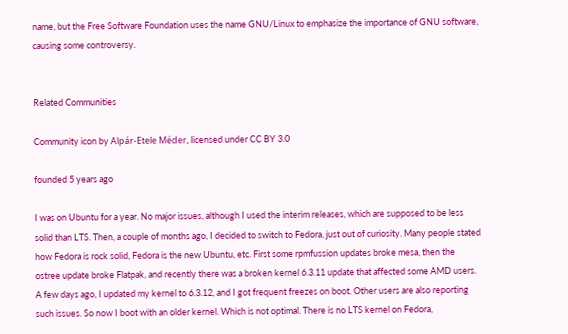name, but the Free Software Foundation uses the name GNU/Linux to emphasize the importance of GNU software, causing some controversy.


Related Communities

Community icon by Alpár-Etele Méder, licensed under CC BY 3.0

founded 5 years ago

I was on Ubuntu for a year. No major issues, although I used the interim releases, which are supposed to be less solid than LTS. Then, a couple of months ago, I decided to switch to Fedora, just out of curiosity. Many people stated how Fedora is rock solid, Fedora is the new Ubuntu, etc. First some rpmfussion updates broke mesa, then the ostree update broke Flatpak, and recently there was a broken kernel 6.3.11 update that affected some AMD users. A few days ago, I updated my kernel to 6.3.12, and I got frequent freezes on boot. Other users are also reporting such issues. So now I boot with an older kernel. Which is not optimal. There is no LTS kernel on Fedora,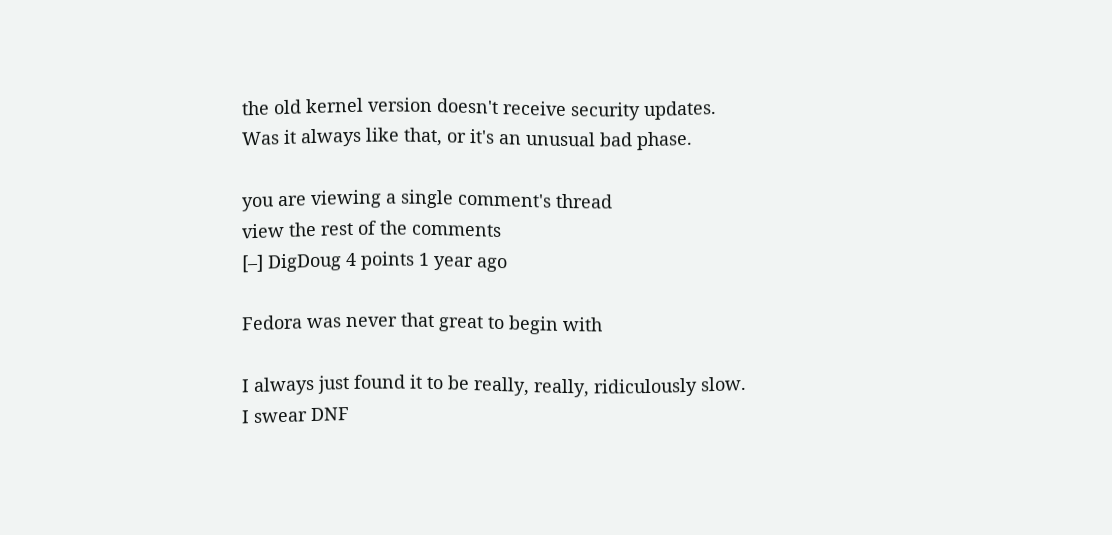the old kernel version doesn't receive security updates. Was it always like that, or it's an unusual bad phase.

you are viewing a single comment's thread
view the rest of the comments
[–] DigDoug 4 points 1 year ago

Fedora was never that great to begin with

I always just found it to be really, really, ridiculously slow. I swear DNF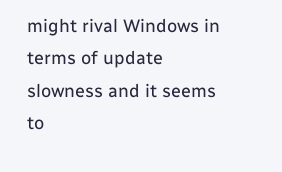might rival Windows in terms of update slowness and it seems to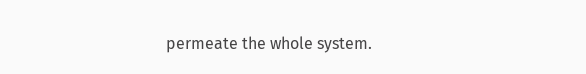permeate the whole system.